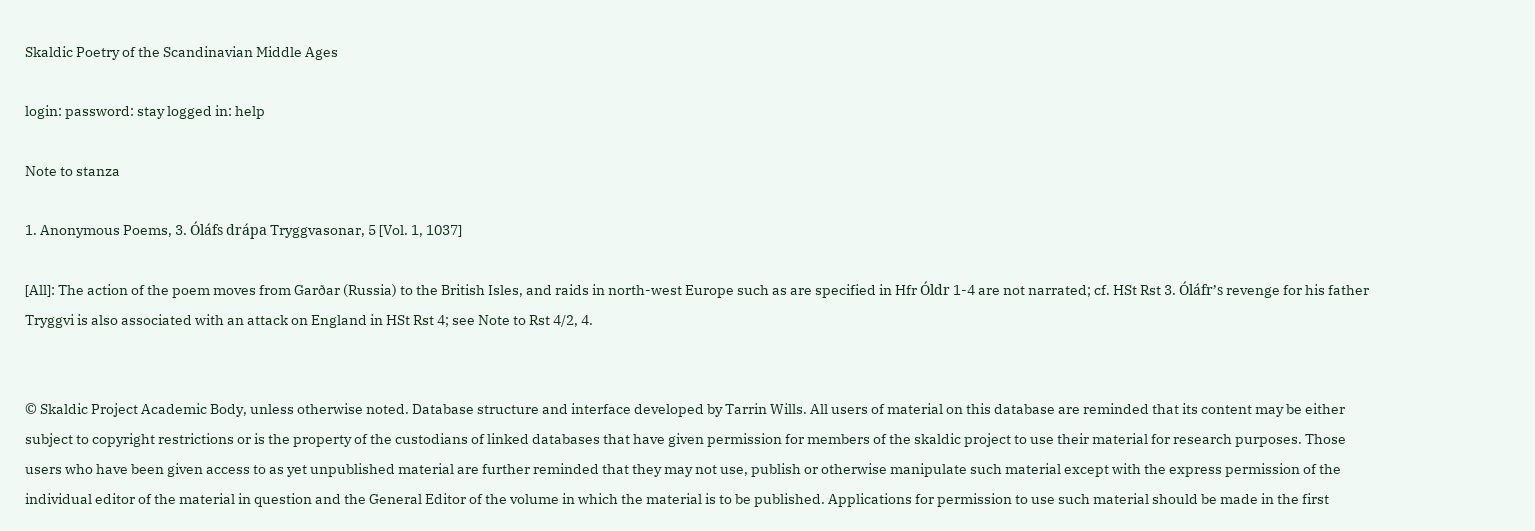Skaldic Poetry of the Scandinavian Middle Ages

login: password: stay logged in: help

Note to stanza

1. Anonymous Poems, 3. Óláfs drápa Tryggvasonar, 5 [Vol. 1, 1037]

[All]: The action of the poem moves from Garðar (Russia) to the British Isles, and raids in north-west Europe such as are specified in Hfr Óldr 1-4 are not narrated; cf. HSt Rst 3. Óláfr’s revenge for his father Tryggvi is also associated with an attack on England in HSt Rst 4; see Note to Rst 4/2, 4.


© Skaldic Project Academic Body, unless otherwise noted. Database structure and interface developed by Tarrin Wills. All users of material on this database are reminded that its content may be either subject to copyright restrictions or is the property of the custodians of linked databases that have given permission for members of the skaldic project to use their material for research purposes. Those users who have been given access to as yet unpublished material are further reminded that they may not use, publish or otherwise manipulate such material except with the express permission of the individual editor of the material in question and the General Editor of the volume in which the material is to be published. Applications for permission to use such material should be made in the first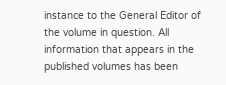instance to the General Editor of the volume in question. All information that appears in the published volumes has been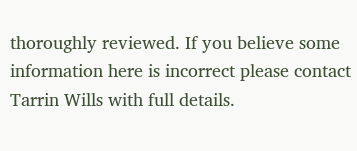thoroughly reviewed. If you believe some information here is incorrect please contact Tarrin Wills with full details.